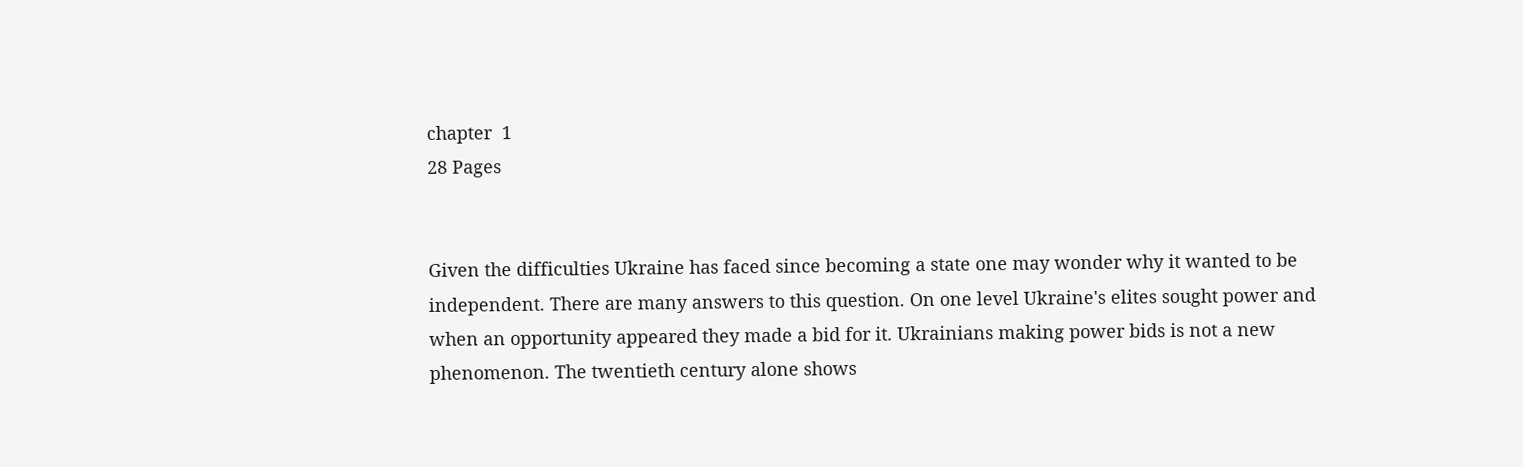chapter  1
28 Pages


Given the difficulties Ukraine has faced since becoming a state one may wonder why it wanted to be independent. There are many answers to this question. On one level Ukraine's elites sought power and when an opportunity appeared they made a bid for it. Ukrainians making power bids is not a new phenomenon. The twentieth century alone shows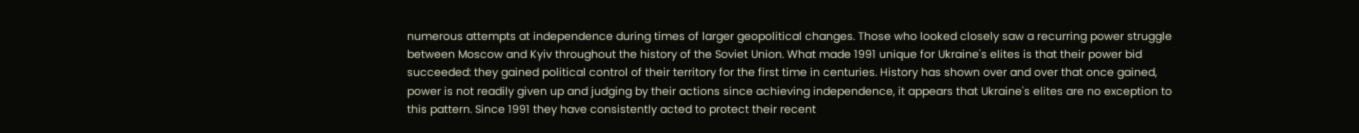numerous attempts at independence during times of larger geopolitical changes. Those who looked closely saw a recurring power struggle between Moscow and Kyiv throughout the history of the Soviet Union. What made 1991 unique for Ukraine's elites is that their power bid succeeded: they gained political control of their territory for the first time in centuries. History has shown over and over that once gained, power is not readily given up and judging by their actions since achieving independence, it appears that Ukraine's elites are no exception to this pattern. Since 1991 they have consistently acted to protect their recent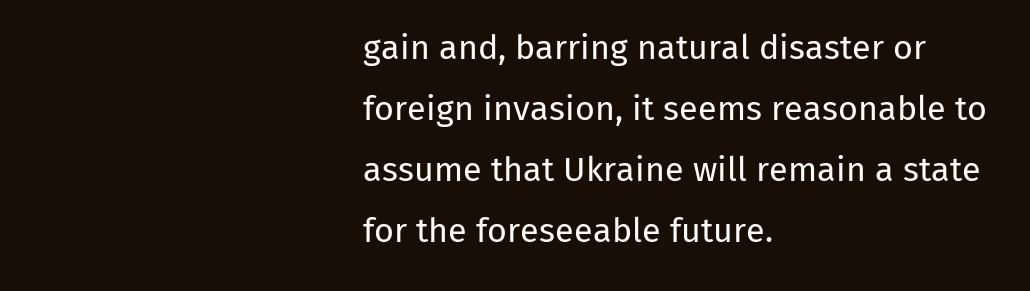gain and, barring natural disaster or foreign invasion, it seems reasonable to assume that Ukraine will remain a state for the foreseeable future.